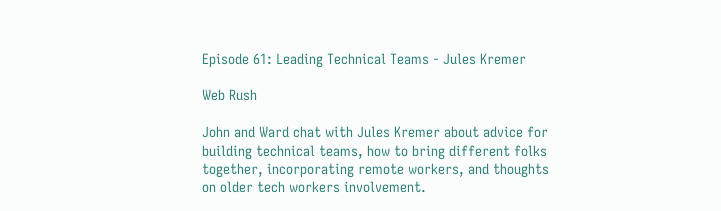Episode 61: Leading Technical Teams - Jules Kremer

Web Rush

John and Ward chat with Jules Kremer about advice for building technical teams, how to bring different folks together, incorporating remote workers, and thoughts on older tech workers involvement.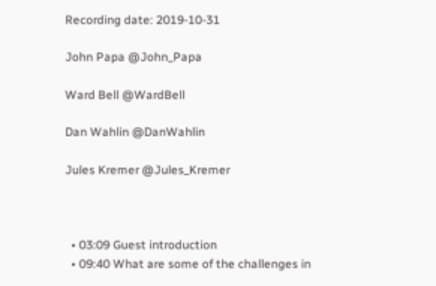Recording date: 2019-10-31

John Papa @John_Papa

Ward Bell @WardBell

Dan Wahlin @DanWahlin

Jules Kremer @Jules_Kremer



  • 03:09 Guest introduction
  • 09:40 What are some of the challenges in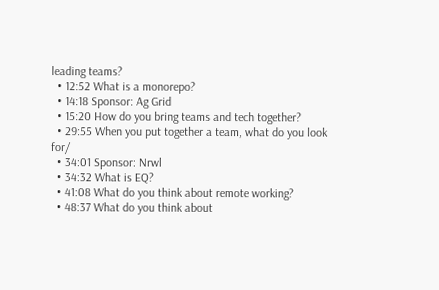leading teams?
  • 12:52 What is a monorepo?
  • 14:18 Sponsor: Ag Grid
  • 15:20 How do you bring teams and tech together?
  • 29:55 When you put together a team, what do you look for/
  • 34:01 Sponsor: Nrwl
  • 34:32 What is EQ?
  • 41:08 What do you think about remote working?
  • 48:37 What do you think about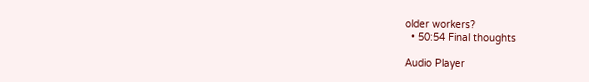older workers?
  • 50:54 Final thoughts

Audio Player